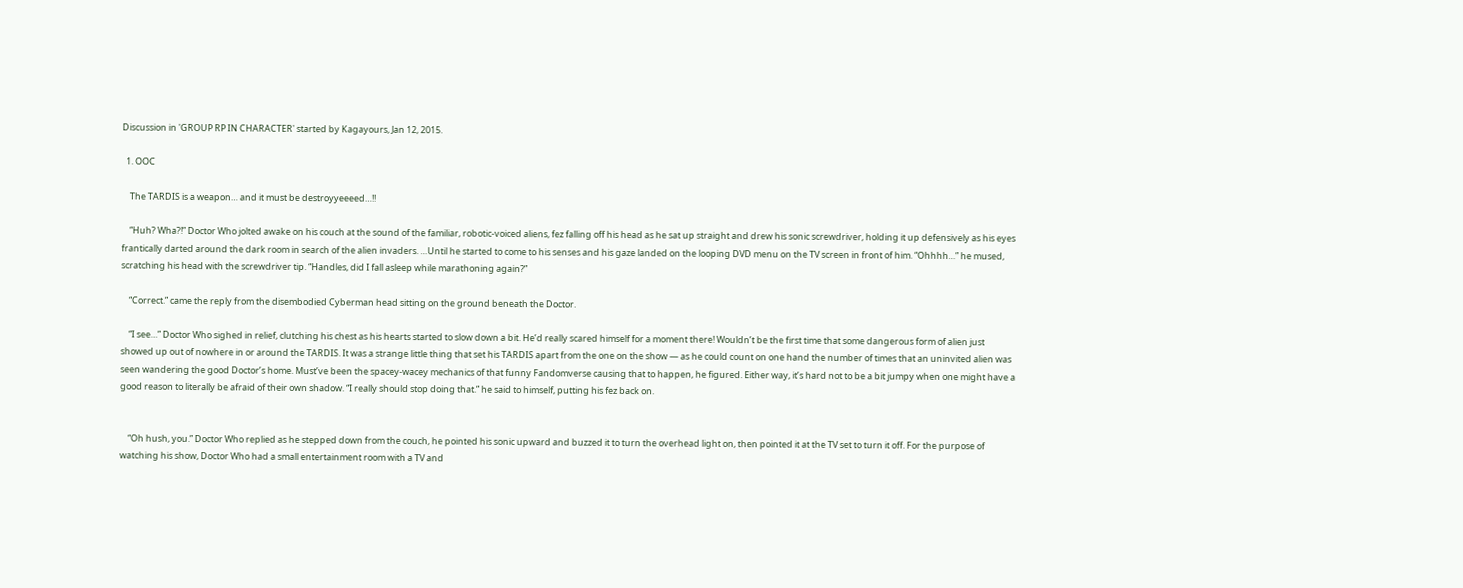Discussion in 'GROUP RP IN CHARACTER' started by Kagayours, Jan 12, 2015.

  1. OOC

    The TARDIS is a weapon… and it must be destroyyeeeed…!!

    “Huh? Wha?!” Doctor Who jolted awake on his couch at the sound of the familiar, robotic-voiced aliens, fez falling off his head as he sat up straight and drew his sonic screwdriver, holding it up defensively as his eyes frantically darted around the dark room in search of the alien invaders. …Until he started to come to his senses and his gaze landed on the looping DVD menu on the TV screen in front of him. “Ohhhh…” he mused, scratching his head with the screwdriver tip. “Handles, did I fall asleep while marathoning again?”

    “Correct.” came the reply from the disembodied Cyberman head sitting on the ground beneath the Doctor.

    “I see…” Doctor Who sighed in relief, clutching his chest as his hearts started to slow down a bit. He’d really scared himself for a moment there! Wouldn’t be the first time that some dangerous form of alien just showed up out of nowhere in or around the TARDIS. It was a strange little thing that set his TARDIS apart from the one on the show — as he could count on one hand the number of times that an uninvited alien was seen wandering the good Doctor’s home. Must’ve been the spacey-wacey mechanics of that funny Fandomverse causing that to happen, he figured. Either way, it’s hard not to be a bit jumpy when one might have a good reason to literally be afraid of their own shadow. “I really should stop doing that.” he said to himself, putting his fez back on.


    “Oh hush, you.” Doctor Who replied as he stepped down from the couch, he pointed his sonic upward and buzzed it to turn the overhead light on, then pointed it at the TV set to turn it off. For the purpose of watching his show, Doctor Who had a small entertainment room with a TV and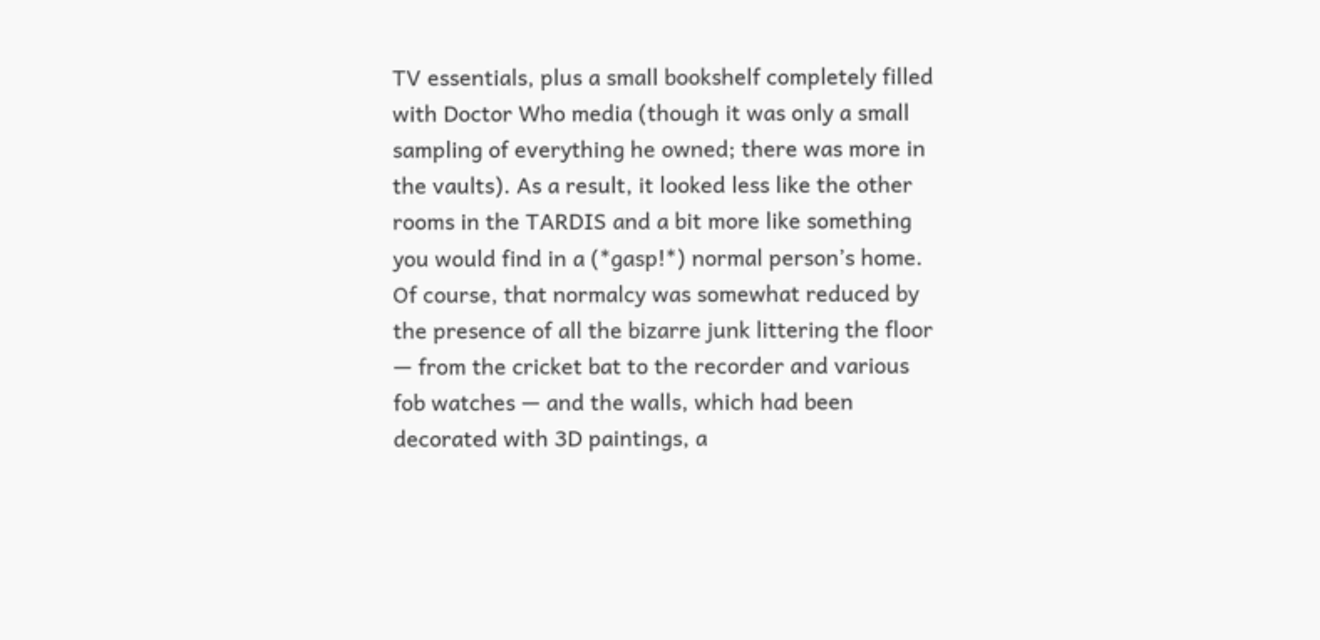TV essentials, plus a small bookshelf completely filled with Doctor Who media (though it was only a small sampling of everything he owned; there was more in the vaults). As a result, it looked less like the other rooms in the TARDIS and a bit more like something you would find in a (*gasp!*) normal person’s home. Of course, that normalcy was somewhat reduced by the presence of all the bizarre junk littering the floor — from the cricket bat to the recorder and various fob watches — and the walls, which had been decorated with 3D paintings, a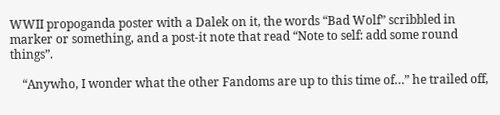WWII propoganda poster with a Dalek on it, the words “Bad Wolf” scribbled in marker or something, and a post-it note that read “Note to self: add some round things”.

    “Anywho, I wonder what the other Fandoms are up to this time of…” he trailed off,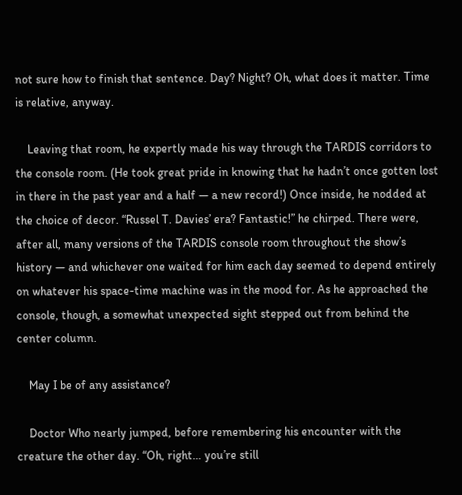not sure how to finish that sentence. Day? Night? Oh, what does it matter. Time is relative, anyway.

    Leaving that room, he expertly made his way through the TARDIS corridors to the console room. (He took great pride in knowing that he hadn’t once gotten lost in there in the past year and a half — a new record!) Once inside, he nodded at the choice of decor. “Russel T. Davies’ era? Fantastic!” he chirped. There were, after all, many versions of the TARDIS console room throughout the show’s history — and whichever one waited for him each day seemed to depend entirely on whatever his space-time machine was in the mood for. As he approached the console, though, a somewhat unexpected sight stepped out from behind the center column.

    May I be of any assistance?

    Doctor Who nearly jumped, before remembering his encounter with the creature the other day. “Oh, right… you’re still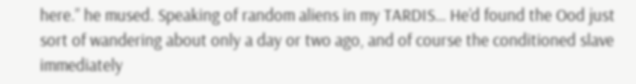here.” he mused. Speaking of random aliens in my TARDIS… He’d found the Ood just sort of wandering about only a day or two ago, and of course the conditioned slave immediately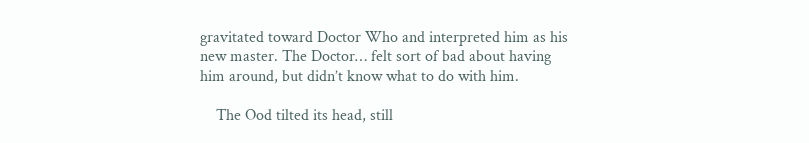gravitated toward Doctor Who and interpreted him as his new master. The Doctor… felt sort of bad about having him around, but didn’t know what to do with him.

    The Ood tilted its head, still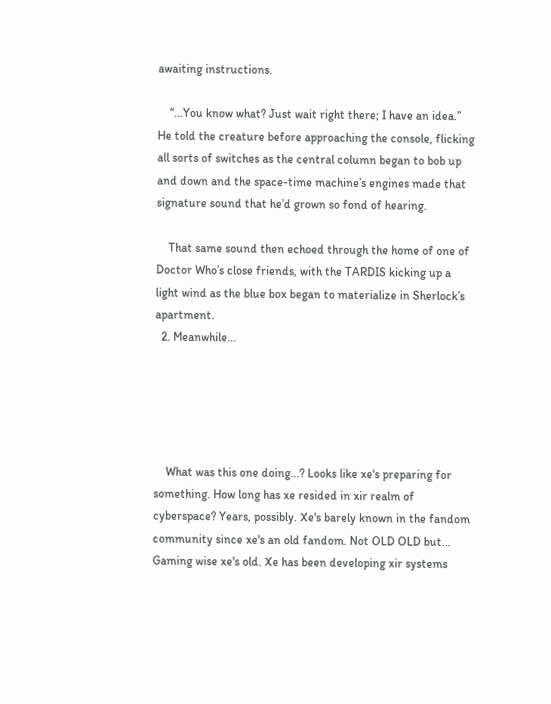awaiting instructions.

    “…You know what? Just wait right there; I have an idea.” He told the creature before approaching the console, flicking all sorts of switches as the central column began to bob up and down and the space-time machine’s engines made that signature sound that he’d grown so fond of hearing.

    That same sound then echoed through the home of one of Doctor Who’s close friends, with the TARDIS kicking up a light wind as the blue box began to materialize in Sherlock’s apartment.
  2. Meanwhile...





    What was this one doing...? Looks like xe's preparing for something. How long has xe resided in xir realm of cyberspace? Years, possibly. Xe's barely known in the fandom community since xe's an old fandom. Not OLD OLD but... Gaming wise xe's old. Xe has been developing xir systems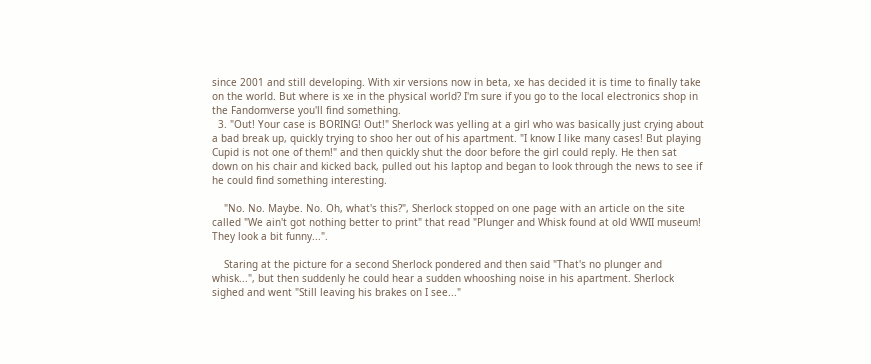since 2001 and still developing. With xir versions now in beta, xe has decided it is time to finally take on the world. But where is xe in the physical world? I'm sure if you go to the local electronics shop in the Fandomverse you'll find something.
  3. "Out! Your case is BORING! Out!" Sherlock was yelling at a girl who was basically just crying about a bad break up, quickly trying to shoo her out of his apartment. "I know I like many cases! But playing Cupid is not one of them!" and then quickly shut the door before the girl could reply. He then sat down on his chair and kicked back, pulled out his laptop and began to look through the news to see if he could find something interesting.

    "No. No. Maybe. No. Oh, what's this?", Sherlock stopped on one page with an article on the site called "We ain't got nothing better to print" that read "Plunger and Whisk found at old WWII museum! They look a bit funny...".

    Staring at the picture for a second Sherlock pondered and then said "That's no plunger and whisk...", but then suddenly he could hear a sudden whooshing noise in his apartment. Sherlock sighed and went "Still leaving his brakes on I see..."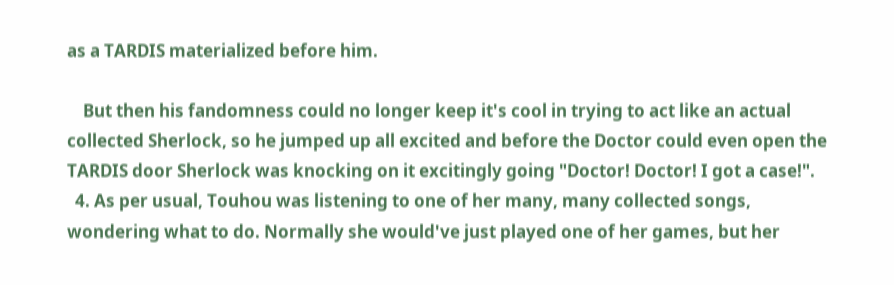as a TARDIS materialized before him.

    But then his fandomness could no longer keep it's cool in trying to act like an actual collected Sherlock, so he jumped up all excited and before the Doctor could even open the TARDIS door Sherlock was knocking on it excitingly going "Doctor! Doctor! I got a case!".
  4. As per usual, Touhou was listening to one of her many, many collected songs, wondering what to do. Normally she would've just played one of her games, but her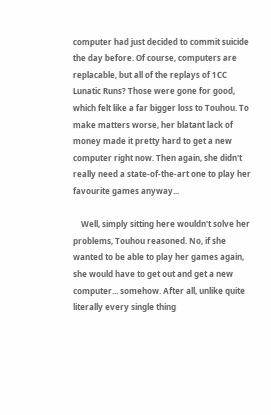computer had just decided to commit suicide the day before. Of course, computers are replacable, but all of the replays of 1CC Lunatic Runs? Those were gone for good, which felt like a far bigger loss to Touhou. To make matters worse, her blatant lack of money made it pretty hard to get a new computer right now. Then again, she didn't really need a state-of-the-art one to play her favourite games anyway...

    Well, simply sitting here wouldn't solve her problems, Touhou reasoned. No, if she wanted to be able to play her games again, she would have to get out and get a new computer... somehow. After all, unlike quite literally every single thing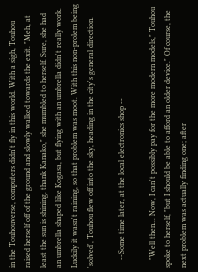in the Touhouverse, computers didn't fly in this world. With a sigh, Touhou raised herself off of the ground and slowly walked towards the exit. "Meh, at least the sun is shining. thank Kanako," she mumbled to herself. Sure, she had an umbrella shaped like Kogasa, but flying with an umbrella didn't really work. Luckily it wasn't raining, so that problem was moot. With this non-prolem being 'solved', Touhou flew off into the sky, heading in the city's general direction.

    --Some time later, at the local electronics shop --

    "Well then... Now, I can't possibly pay for the more modern models," Touhou spoke to herself, "but I should be able to afford an older device." Of course, the next problem was actually finding one; after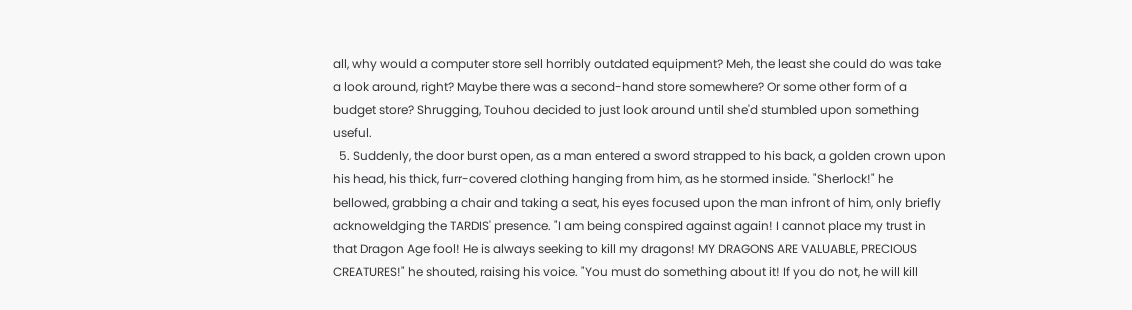all, why would a computer store sell horribly outdated equipment? Meh, the least she could do was take a look around, right? Maybe there was a second-hand store somewhere? Or some other form of a budget store? Shrugging, Touhou decided to just look around until she'd stumbled upon something useful.
  5. Suddenly, the door burst open, as a man entered a sword strapped to his back, a golden crown upon his head, his thick, furr-covered clothing hanging from him, as he stormed inside. "Sherlock!" he bellowed, grabbing a chair and taking a seat, his eyes focused upon the man infront of him, only briefly acknoweldging the TARDIS' presence. "I am being conspired against again! I cannot place my trust in that Dragon Age fool! He is always seeking to kill my dragons! MY DRAGONS ARE VALUABLE, PRECIOUS CREATURES!" he shouted, raising his voice. "You must do something about it! If you do not, he will kill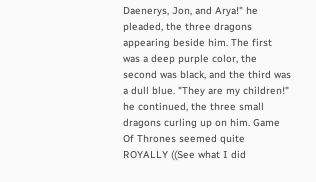Daenerys, Jon, and Arya!" he pleaded, the three dragons appearing beside him. The first was a deep purple color, the second was black, and the third was a dull blue. "They are my children!" he continued, the three small dragons curling up on him. Game Of Thrones seemed quite ROYALLY ((See what I did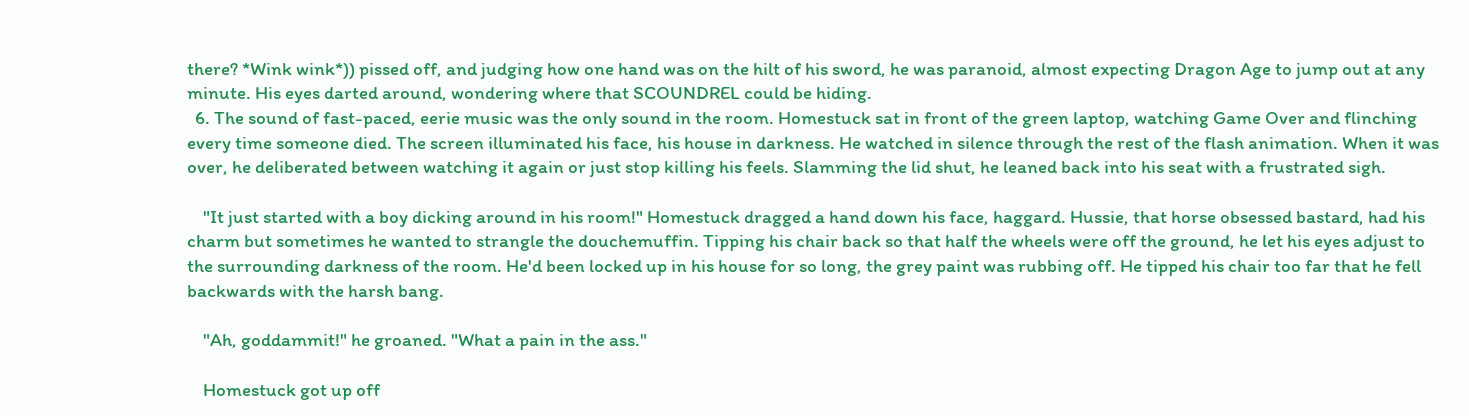there? *Wink wink*)) pissed off, and judging how one hand was on the hilt of his sword, he was paranoid, almost expecting Dragon Age to jump out at any minute. His eyes darted around, wondering where that SCOUNDREL could be hiding.
  6. The sound of fast-paced, eerie music was the only sound in the room. Homestuck sat in front of the green laptop, watching Game Over and flinching every time someone died. The screen illuminated his face, his house in darkness. He watched in silence through the rest of the flash animation. When it was over, he deliberated between watching it again or just stop killing his feels. Slamming the lid shut, he leaned back into his seat with a frustrated sigh.

    "It just started with a boy dicking around in his room!" Homestuck dragged a hand down his face, haggard. Hussie, that horse obsessed bastard, had his charm but sometimes he wanted to strangle the douchemuffin. Tipping his chair back so that half the wheels were off the ground, he let his eyes adjust to the surrounding darkness of the room. He'd been locked up in his house for so long, the grey paint was rubbing off. He tipped his chair too far that he fell backwards with the harsh bang.

    "Ah, goddammit!" he groaned. "What a pain in the ass."

    Homestuck got up off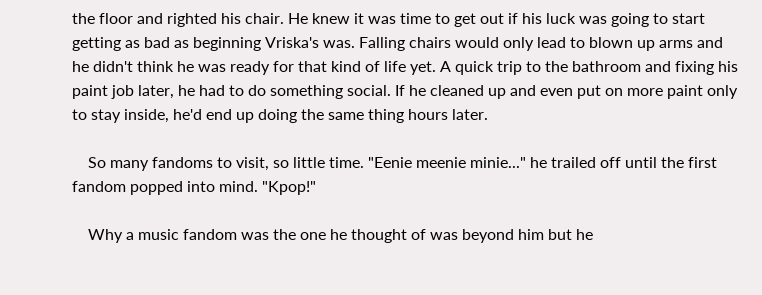the floor and righted his chair. He knew it was time to get out if his luck was going to start getting as bad as beginning Vriska's was. Falling chairs would only lead to blown up arms and he didn't think he was ready for that kind of life yet. A quick trip to the bathroom and fixing his paint job later, he had to do something social. If he cleaned up and even put on more paint only to stay inside, he'd end up doing the same thing hours later.

    So many fandoms to visit, so little time. "Eenie meenie minie..." he trailed off until the first fandom popped into mind. "Kpop!"

    Why a music fandom was the one he thought of was beyond him but he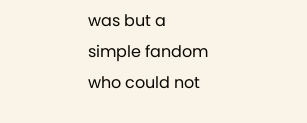was but a simple fandom who could not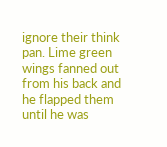ignore their think pan. Lime green wings fanned out from his back and he flapped them until he was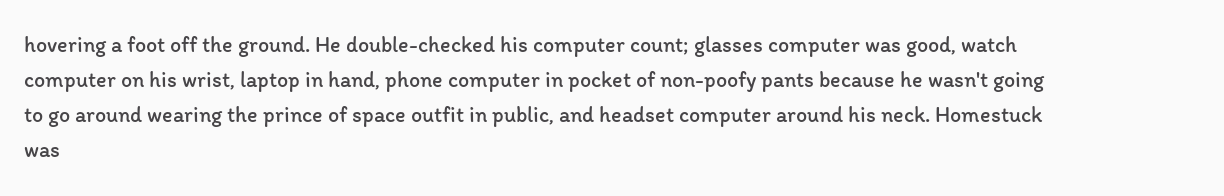hovering a foot off the ground. He double-checked his computer count; glasses computer was good, watch computer on his wrist, laptop in hand, phone computer in pocket of non-poofy pants because he wasn't going to go around wearing the prince of space outfit in public, and headset computer around his neck. Homestuck was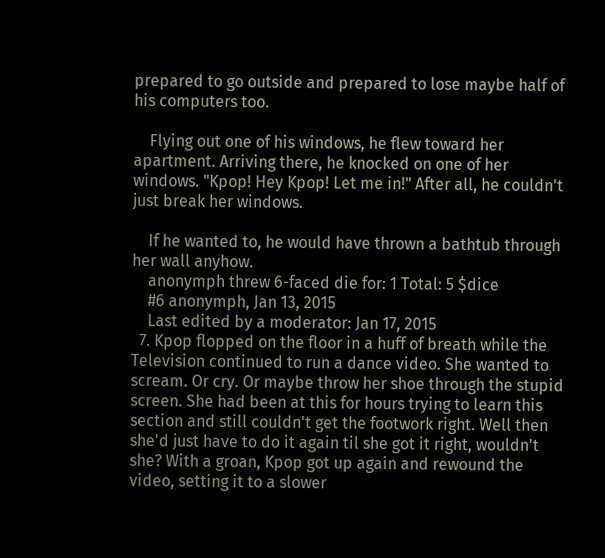prepared to go outside and prepared to lose maybe half of his computers too.

    Flying out one of his windows, he flew toward her apartment. Arriving there, he knocked on one of her windows. "Kpop! Hey Kpop! Let me in!" After all, he couldn't just break her windows.

    If he wanted to, he would have thrown a bathtub through her wall anyhow.
    anonymph threw 6-faced die for: 1 Total: 5 $dice
    #6 anonymph, Jan 13, 2015
    Last edited by a moderator: Jan 17, 2015
  7. Kpop flopped on the floor in a huff of breath while the Television continued to run a dance video. She wanted to scream. Or cry. Or maybe throw her shoe through the stupid screen. She had been at this for hours trying to learn this section and still couldn't get the footwork right. Well then she'd just have to do it again til she got it right, wouldn't she? With a groan, Kpop got up again and rewound the video, setting it to a slower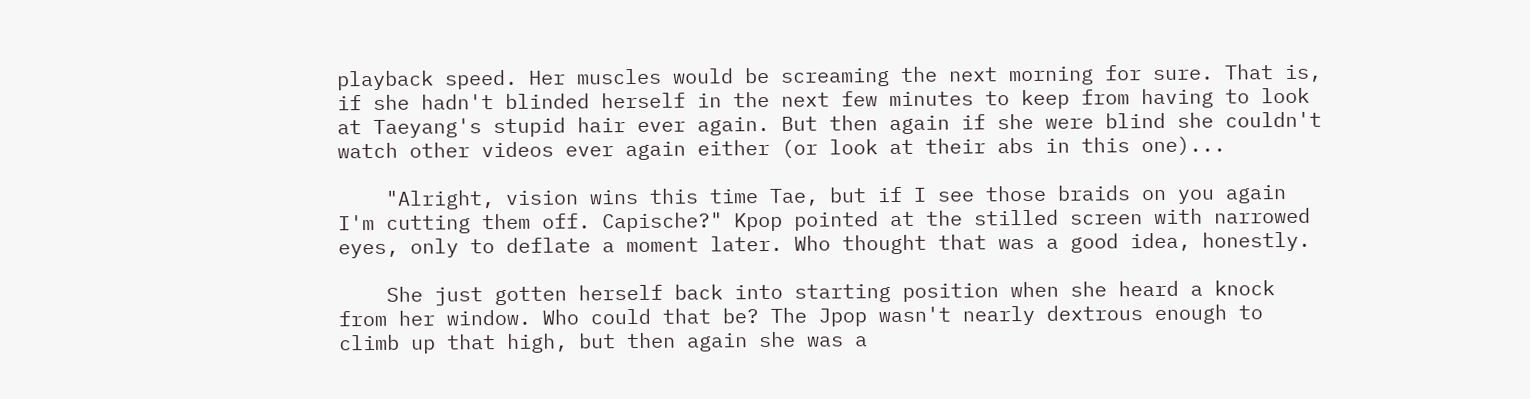playback speed. Her muscles would be screaming the next morning for sure. That is, if she hadn't blinded herself in the next few minutes to keep from having to look at Taeyang's stupid hair ever again. But then again if she were blind she couldn't watch other videos ever again either (or look at their abs in this one)...

    "Alright, vision wins this time Tae, but if I see those braids on you again I'm cutting them off. Capische?" Kpop pointed at the stilled screen with narrowed eyes, only to deflate a moment later. Who thought that was a good idea, honestly.

    She just gotten herself back into starting position when she heard a knock from her window. Who could that be? The Jpop wasn't nearly dextrous enough to climb up that high, but then again she was a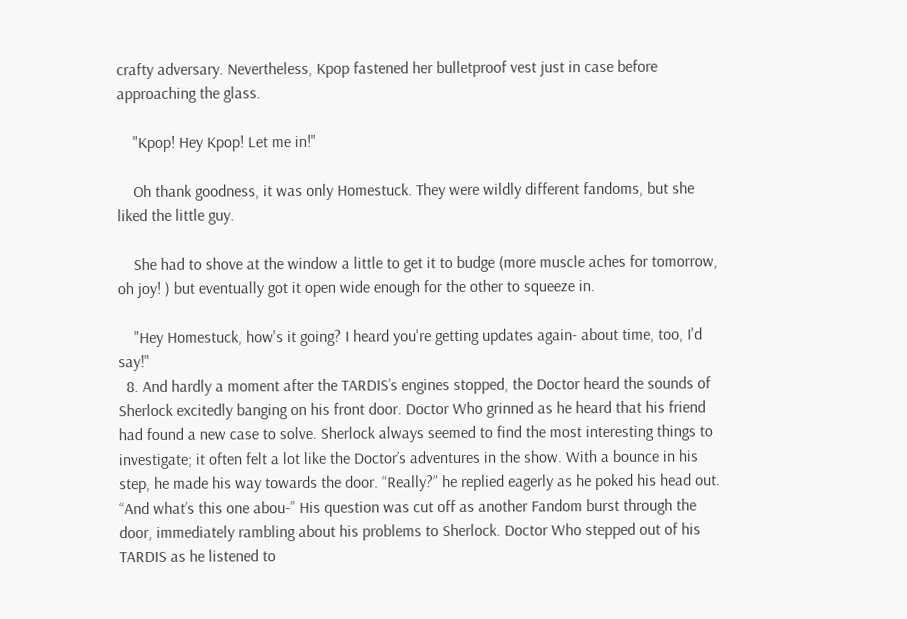crafty adversary. Nevertheless, Kpop fastened her bulletproof vest just in case before approaching the glass.

    "Kpop! Hey Kpop! Let me in!"

    Oh thank goodness, it was only Homestuck. They were wildly different fandoms, but she liked the little guy.

    She had to shove at the window a little to get it to budge (more muscle aches for tomorrow, oh joy! ) but eventually got it open wide enough for the other to squeeze in.

    "Hey Homestuck, how's it going? I heard you're getting updates again- about time, too, I'd say!"
  8. And hardly a moment after the TARDIS’s engines stopped, the Doctor heard the sounds of Sherlock excitedly banging on his front door. Doctor Who grinned as he heard that his friend had found a new case to solve. Sherlock always seemed to find the most interesting things to investigate; it often felt a lot like the Doctor’s adventures in the show. With a bounce in his step, he made his way towards the door. “Really?” he replied eagerly as he poked his head out. “And what’s this one abou-” His question was cut off as another Fandom burst through the door, immediately rambling about his problems to Sherlock. Doctor Who stepped out of his TARDIS as he listened to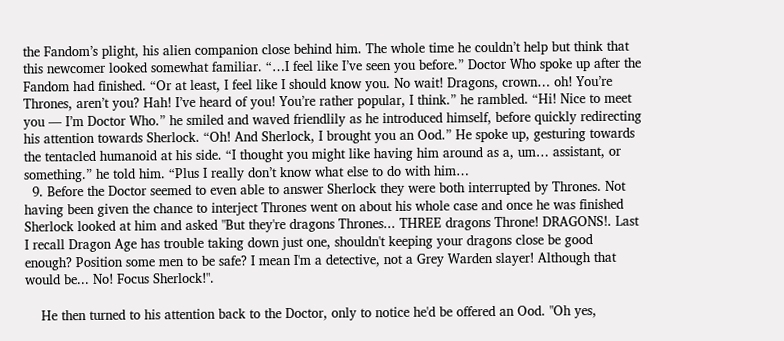the Fandom’s plight, his alien companion close behind him. The whole time he couldn’t help but think that this newcomer looked somewhat familiar. “…I feel like I’ve seen you before.” Doctor Who spoke up after the Fandom had finished. “Or at least, I feel like I should know you. No wait! Dragons, crown… oh! You’re Thrones, aren’t you? Hah! I’ve heard of you! You’re rather popular, I think.” he rambled. “Hi! Nice to meet you — I’m Doctor Who.” he smiled and waved friendlily as he introduced himself, before quickly redirecting his attention towards Sherlock. “Oh! And Sherlock, I brought you an Ood.” He spoke up, gesturing towards the tentacled humanoid at his side. “I thought you might like having him around as a, um… assistant, or something.” he told him. “Plus I really don’t know what else to do with him…
  9. Before the Doctor seemed to even able to answer Sherlock they were both interrupted by Thrones. Not having been given the chance to interject Thrones went on about his whole case and once he was finished Sherlock looked at him and asked "But they're dragons Thrones... THREE dragons Throne! DRAGONS!. Last I recall Dragon Age has trouble taking down just one, shouldn't keeping your dragons close be good enough? Position some men to be safe? I mean I'm a detective, not a Grey Warden slayer! Although that would be... No! Focus Sherlock!".

    He then turned to his attention back to the Doctor, only to notice he'd be offered an Ood. "Oh yes,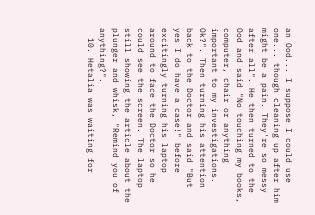an Ood... I suppose I could use one... though cleaning up after him might be a pain. They're so messy after all". He then turned to the Ood and said "No touching my books, computer, chair or anything important to my investigations. Ok?". Then turning his attention back to the Doctor and said "But yes I do have a case!" before excitingly turning his laptop around to face the Doctor so he could see the screen. The laptop still showing the article about the plunger and whisk, "Remind you of anything?".
  10. Hetalia was waiting for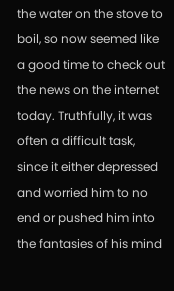the water on the stove to boil, so now seemed like a good time to check out the news on the internet today. Truthfully, it was often a difficult task, since it either depressed and worried him to no end or pushed him into the fantasies of his mind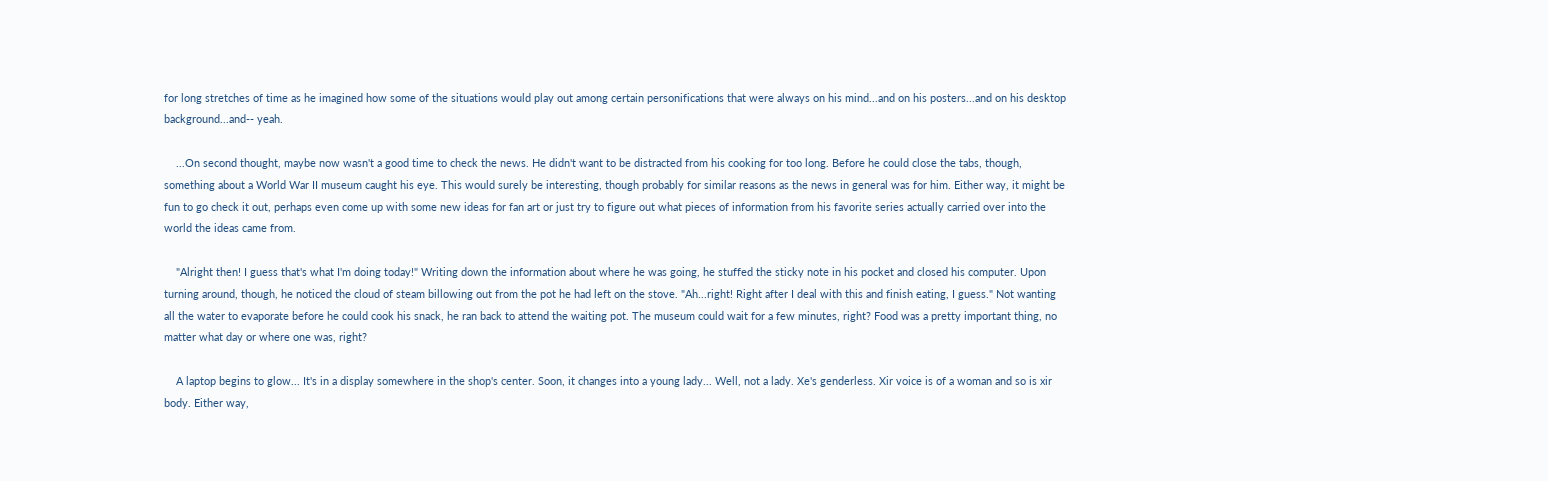for long stretches of time as he imagined how some of the situations would play out among certain personifications that were always on his mind...and on his posters...and on his desktop background...and-- yeah.

    ...On second thought, maybe now wasn't a good time to check the news. He didn't want to be distracted from his cooking for too long. Before he could close the tabs, though, something about a World War II museum caught his eye. This would surely be interesting, though probably for similar reasons as the news in general was for him. Either way, it might be fun to go check it out, perhaps even come up with some new ideas for fan art or just try to figure out what pieces of information from his favorite series actually carried over into the world the ideas came from.

    "Alright then! I guess that's what I'm doing today!" Writing down the information about where he was going, he stuffed the sticky note in his pocket and closed his computer. Upon turning around, though, he noticed the cloud of steam billowing out from the pot he had left on the stove. "Ah...right! Right after I deal with this and finish eating, I guess." Not wanting all the water to evaporate before he could cook his snack, he ran back to attend the waiting pot. The museum could wait for a few minutes, right? Food was a pretty important thing, no matter what day or where one was, right?

    A laptop begins to glow... It's in a display somewhere in the shop's center. Soon, it changes into a young lady... Well, not a lady. Xe's genderless. Xir voice is of a woman and so is xir body. Either way,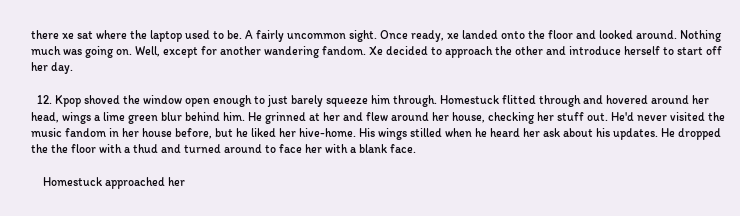there xe sat where the laptop used to be. A fairly uncommon sight. Once ready, xe landed onto the floor and looked around. Nothing much was going on. Well, except for another wandering fandom. Xe decided to approach the other and introduce herself to start off her day.

  12. Kpop shoved the window open enough to just barely squeeze him through. Homestuck flitted through and hovered around her head, wings a lime green blur behind him. He grinned at her and flew around her house, checking her stuff out. He'd never visited the music fandom in her house before, but he liked her hive-home. His wings stilled when he heard her ask about his updates. He dropped the the floor with a thud and turned around to face her with a blank face.

    Homestuck approached her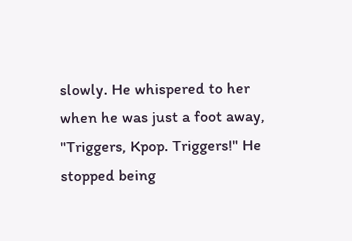slowly. He whispered to her when he was just a foot away, "Triggers, Kpop. Triggers!" He stopped being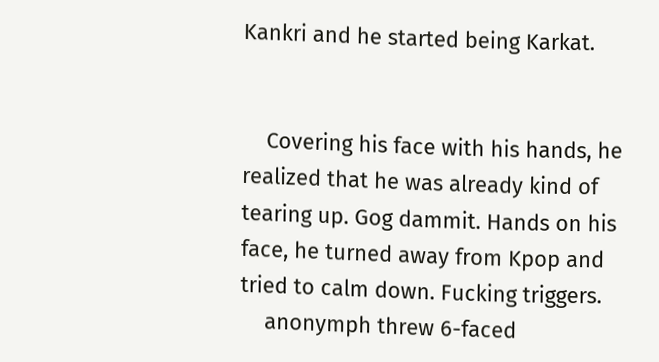Kankri and he started being Karkat.


    Covering his face with his hands, he realized that he was already kind of tearing up. Gog dammit. Hands on his face, he turned away from Kpop and tried to calm down. Fucking triggers.
    anonymph threw 6-faced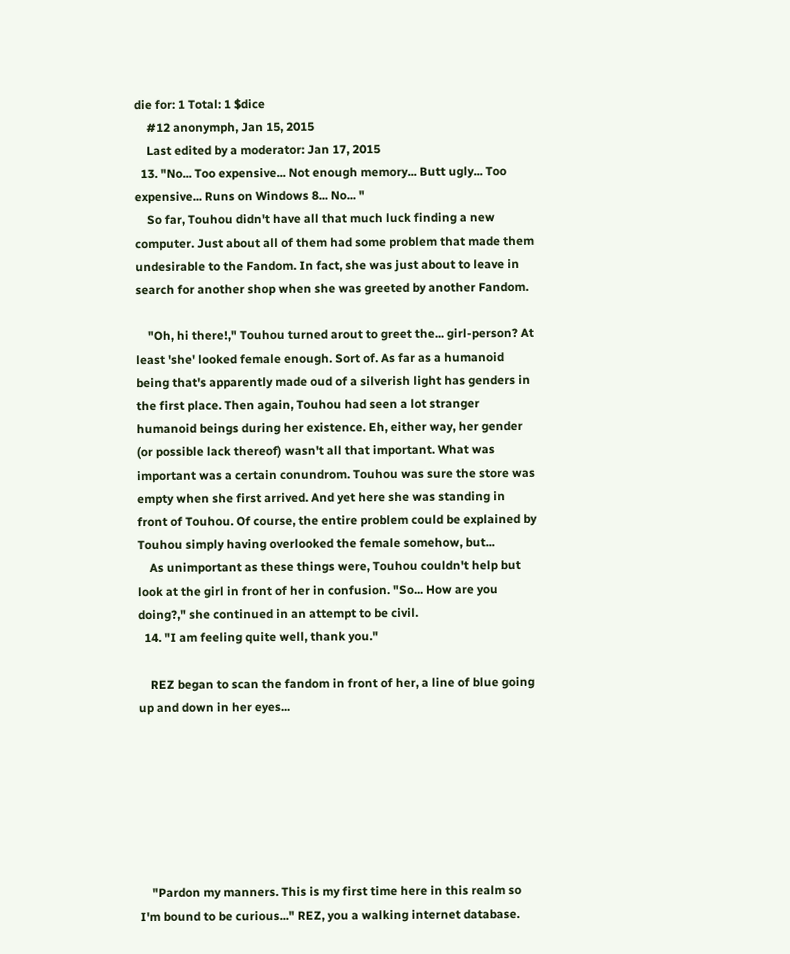die for: 1 Total: 1 $dice
    #12 anonymph, Jan 15, 2015
    Last edited by a moderator: Jan 17, 2015
  13. "No... Too expensive... Not enough memory... Butt ugly... Too expensive... Runs on Windows 8... No... "
    So far, Touhou didn't have all that much luck finding a new computer. Just about all of them had some problem that made them undesirable to the Fandom. In fact, she was just about to leave in search for another shop when she was greeted by another Fandom.

    "Oh, hi there!," Touhou turned arout to greet the... girl-person? At least 'she' looked female enough. Sort of. As far as a humanoid being that's apparently made oud of a silverish light has genders in the first place. Then again, Touhou had seen a lot stranger humanoid beings during her existence. Eh, either way, her gender (or possible lack thereof) wasn't all that important. What was important was a certain conundrom. Touhou was sure the store was empty when she first arrived. And yet here she was standing in front of Touhou. Of course, the entire problem could be explained by Touhou simply having overlooked the female somehow, but...
    As unimportant as these things were, Touhou couldn't help but look at the girl in front of her in confusion. "So... How are you doing?," she continued in an attempt to be civil.
  14. "I am feeling quite well, thank you."

    REZ began to scan the fandom in front of her, a line of blue going up and down in her eyes...







    "Pardon my manners. This is my first time here in this realm so I'm bound to be curious..." REZ, you a walking internet database.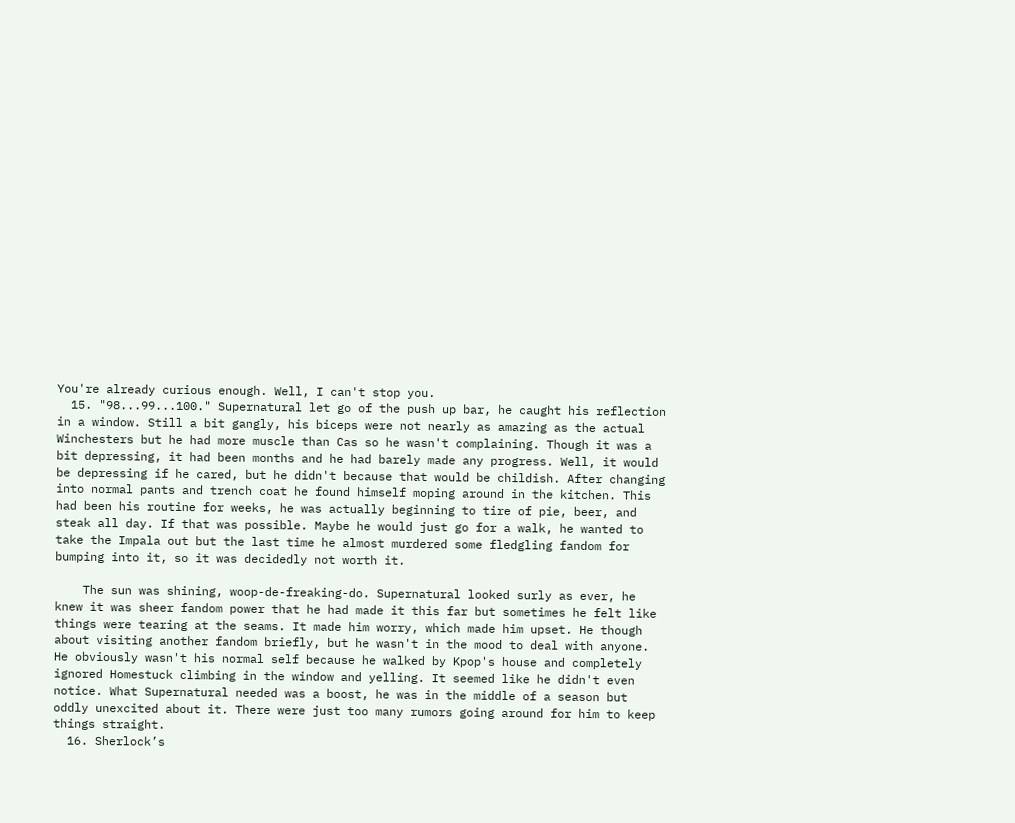You're already curious enough. Well, I can't stop you.
  15. "98...99...100." Supernatural let go of the push up bar, he caught his reflection in a window. Still a bit gangly, his biceps were not nearly as amazing as the actual Winchesters but he had more muscle than Cas so he wasn't complaining. Though it was a bit depressing, it had been months and he had barely made any progress. Well, it would be depressing if he cared, but he didn't because that would be childish. After changing into normal pants and trench coat he found himself moping around in the kitchen. This had been his routine for weeks, he was actually beginning to tire of pie, beer, and steak all day. If that was possible. Maybe he would just go for a walk, he wanted to take the Impala out but the last time he almost murdered some fledgling fandom for bumping into it, so it was decidedly not worth it.

    The sun was shining, woop-de-freaking-do. Supernatural looked surly as ever, he knew it was sheer fandom power that he had made it this far but sometimes he felt like things were tearing at the seams. It made him worry, which made him upset. He though about visiting another fandom briefly, but he wasn't in the mood to deal with anyone. He obviously wasn't his normal self because he walked by Kpop's house and completely ignored Homestuck climbing in the window and yelling. It seemed like he didn't even notice. What Supernatural needed was a boost, he was in the middle of a season but oddly unexcited about it. There were just too many rumors going around for him to keep things straight.
  16. Sherlock’s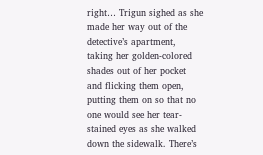right… Trigun sighed as she made her way out of the detective’s apartment, taking her golden-colored shades out of her pocket and flicking them open, putting them on so that no one would see her tear-stained eyes as she walked down the sidewalk. There’s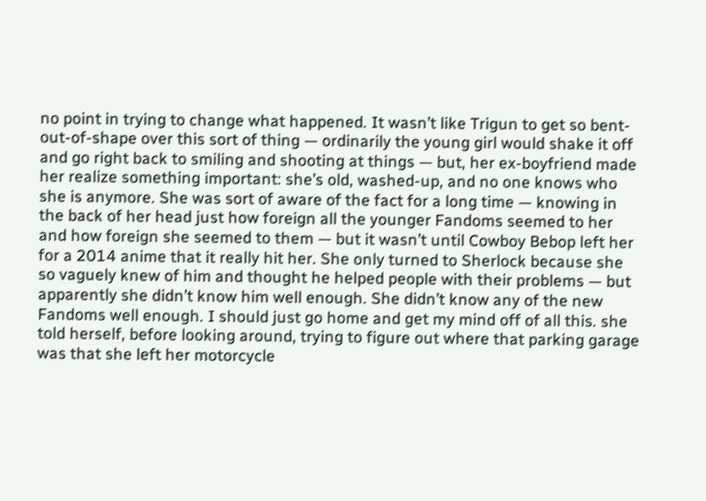no point in trying to change what happened. It wasn’t like Trigun to get so bent-out-of-shape over this sort of thing — ordinarily the young girl would shake it off and go right back to smiling and shooting at things — but, her ex-boyfriend made her realize something important: she’s old, washed-up, and no one knows who she is anymore. She was sort of aware of the fact for a long time — knowing in the back of her head just how foreign all the younger Fandoms seemed to her and how foreign she seemed to them — but it wasn’t until Cowboy Bebop left her for a 2014 anime that it really hit her. She only turned to Sherlock because she so vaguely knew of him and thought he helped people with their problems — but apparently she didn’t know him well enough. She didn’t know any of the new Fandoms well enough. I should just go home and get my mind off of all this. she told herself, before looking around, trying to figure out where that parking garage was that she left her motorcycle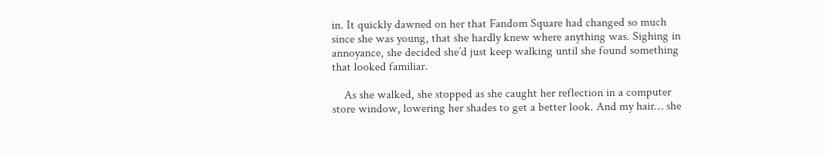in. It quickly dawned on her that Fandom Square had changed so much since she was young, that she hardly knew where anything was. Sighing in annoyance, she decided she’d just keep walking until she found something that looked familiar.

    As she walked, she stopped as she caught her reflection in a computer store window, lowering her shades to get a better look. And my hair… she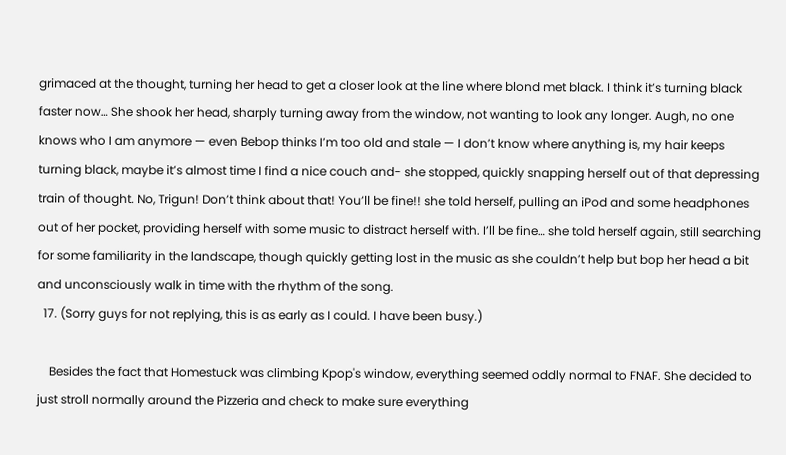grimaced at the thought, turning her head to get a closer look at the line where blond met black. I think it’s turning black faster now… She shook her head, sharply turning away from the window, not wanting to look any longer. Augh, no one knows who I am anymore — even Bebop thinks I’m too old and stale — I don’t know where anything is, my hair keeps turning black, maybe it’s almost time I find a nice couch and- she stopped, quickly snapping herself out of that depressing train of thought. No, Trigun! Don’t think about that! You’ll be fine!! she told herself, pulling an iPod and some headphones out of her pocket, providing herself with some music to distract herself with. I’ll be fine… she told herself again, still searching for some familiarity in the landscape, though quickly getting lost in the music as she couldn’t help but bop her head a bit and unconsciously walk in time with the rhythm of the song.
  17. (Sorry guys for not replying, this is as early as I could. I have been busy.)

    Besides the fact that Homestuck was climbing Kpop's window, everything seemed oddly normal to FNAF. She decided to just stroll normally around the Pizzeria and check to make sure everything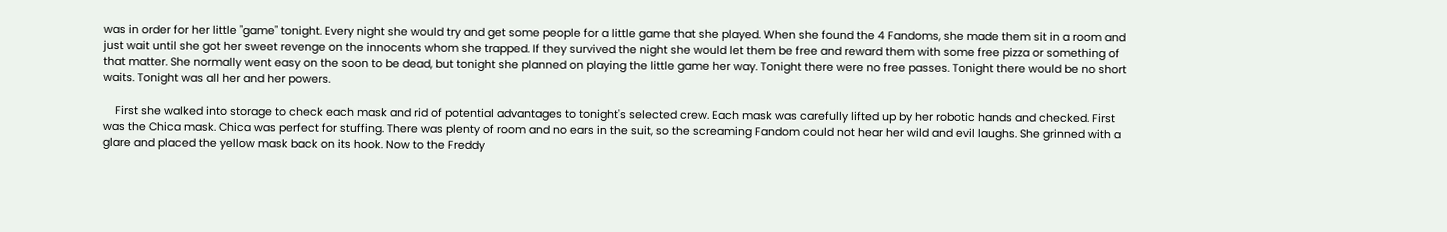was in order for her little "game" tonight. Every night she would try and get some people for a little game that she played. When she found the 4 Fandoms, she made them sit in a room and just wait until she got her sweet revenge on the innocents whom she trapped. If they survived the night she would let them be free and reward them with some free pizza or something of that matter. She normally went easy on the soon to be dead, but tonight she planned on playing the little game her way. Tonight there were no free passes. Tonight there would be no short waits. Tonight was all her and her powers.

    First she walked into storage to check each mask and rid of potential advantages to tonight's selected crew. Each mask was carefully lifted up by her robotic hands and checked. First was the Chica mask. Chica was perfect for stuffing. There was plenty of room and no ears in the suit, so the screaming Fandom could not hear her wild and evil laughs. She grinned with a glare and placed the yellow mask back on its hook. Now to the Freddy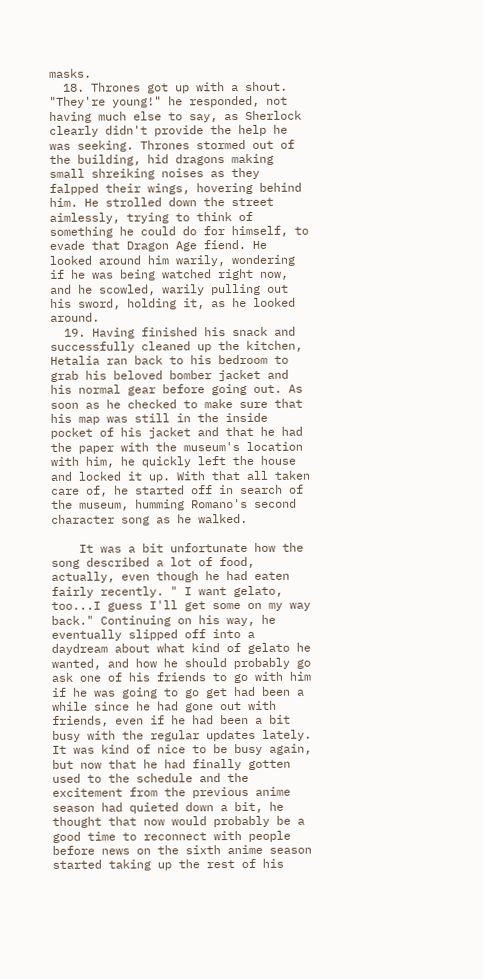masks.
  18. Thrones got up with a shout. "They're young!" he responded, not having much else to say, as Sherlock clearly didn't provide the help he was seeking. Thrones stormed out of the building, hid dragons making small shreiking noises as they falpped their wings, hovering behind him. He strolled down the street aimlessly, trying to think of something he could do for himself, to evade that Dragon Age fiend. He looked around him warily, wondering if he was being watched right now, and he scowled, warily pulling out his sword, holding it, as he looked around.
  19. Having finished his snack and successfully cleaned up the kitchen, Hetalia ran back to his bedroom to grab his beloved bomber jacket and his normal gear before going out. As soon as he checked to make sure that his map was still in the inside pocket of his jacket and that he had the paper with the museum's location with him, he quickly left the house and locked it up. With that all taken care of, he started off in search of the museum, humming Romano's second character song as he walked.

    It was a bit unfortunate how the song described a lot of food, actually, even though he had eaten fairly recently. " I want gelato, too...I guess I'll get some on my way back." Continuing on his way, he eventually slipped off into a daydream about what kind of gelato he wanted, and how he should probably go ask one of his friends to go with him if he was going to go get had been a while since he had gone out with friends, even if he had been a bit busy with the regular updates lately. It was kind of nice to be busy again, but now that he had finally gotten used to the schedule and the excitement from the previous anime season had quieted down a bit, he thought that now would probably be a good time to reconnect with people before news on the sixth anime season started taking up the rest of his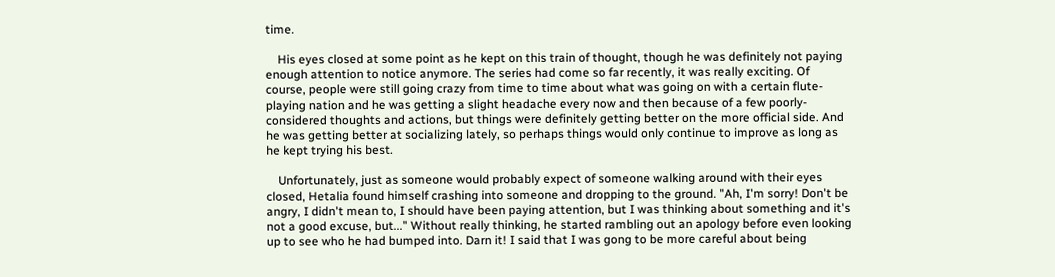time.

    His eyes closed at some point as he kept on this train of thought, though he was definitely not paying enough attention to notice anymore. The series had come so far recently, it was really exciting. Of course, people were still going crazy from time to time about what was going on with a certain flute-playing nation and he was getting a slight headache every now and then because of a few poorly-considered thoughts and actions, but things were definitely getting better on the more official side. And he was getting better at socializing lately, so perhaps things would only continue to improve as long as he kept trying his best.

    Unfortunately, just as someone would probably expect of someone walking around with their eyes closed, Hetalia found himself crashing into someone and dropping to the ground. "Ah, I'm sorry! Don't be angry, I didn't mean to, I should have been paying attention, but I was thinking about something and it's not a good excuse, but..." Without really thinking, he started rambling out an apology before even looking up to see who he had bumped into. Darn it! I said that I was gong to be more careful about being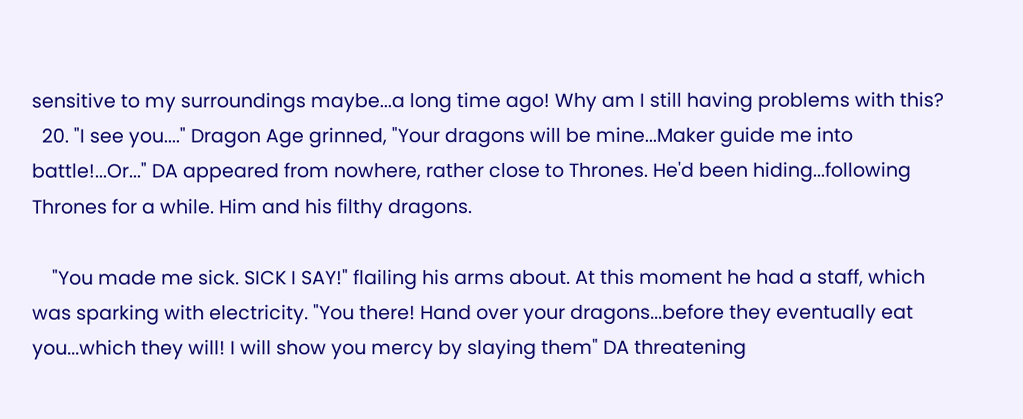sensitive to my surroundings maybe...a long time ago! Why am I still having problems with this?
  20. "I see you...." Dragon Age grinned, "Your dragons will be mine...Maker guide me into battle!...Or..." DA appeared from nowhere, rather close to Thrones. He'd been hiding...following Thrones for a while. Him and his filthy dragons.

    "You made me sick. SICK I SAY!" flailing his arms about. At this moment he had a staff, which was sparking with electricity. "You there! Hand over your dragons...before they eventually eat you...which they will! I will show you mercy by slaying them" DA threatening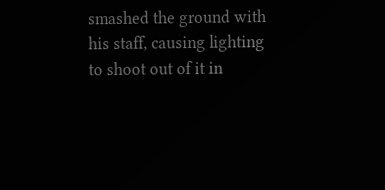smashed the ground with his staff, causing lighting to shoot out of it in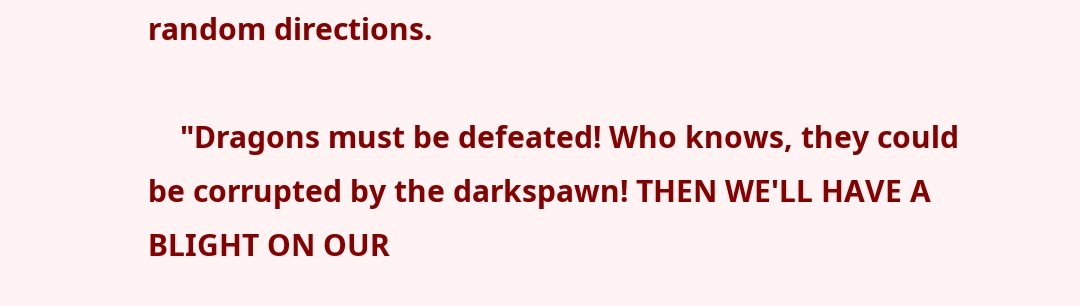random directions.

    "Dragons must be defeated! Who knows, they could be corrupted by the darkspawn! THEN WE'LL HAVE A BLIGHT ON OUR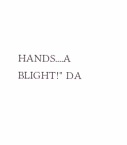HANDS....A BLIGHT!" DA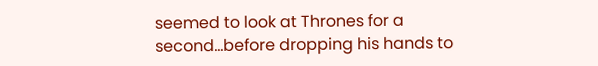seemed to look at Thrones for a second...before dropping his hands to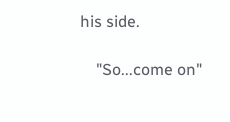his side.

    "So...come on"